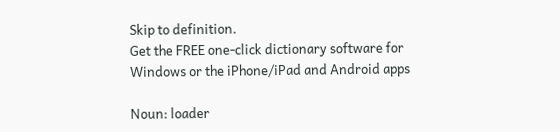Skip to definition.
Get the FREE one-click dictionary software for Windows or the iPhone/iPad and Android apps

Noun: loader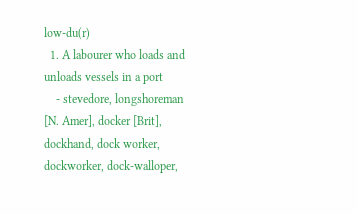low-du(r)
  1. A labourer who loads and unloads vessels in a port
    - stevedore, longshoreman [N. Amer], docker [Brit], dockhand, dock worker, dockworker, dock-walloper,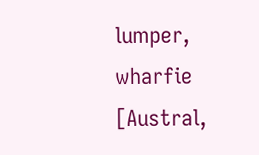lumper, wharfie [Austral,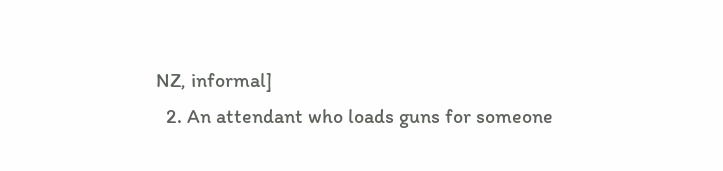NZ, informal]
  2. An attendant who loads guns for someone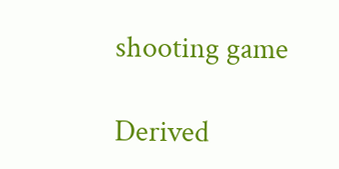shooting game

Derived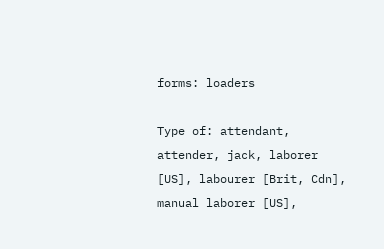forms: loaders

Type of: attendant, attender, jack, laborer [US], labourer [Brit, Cdn], manual laborer [US],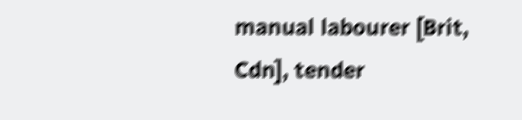manual labourer [Brit, Cdn], tender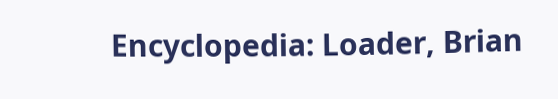Encyclopedia: Loader, Brian